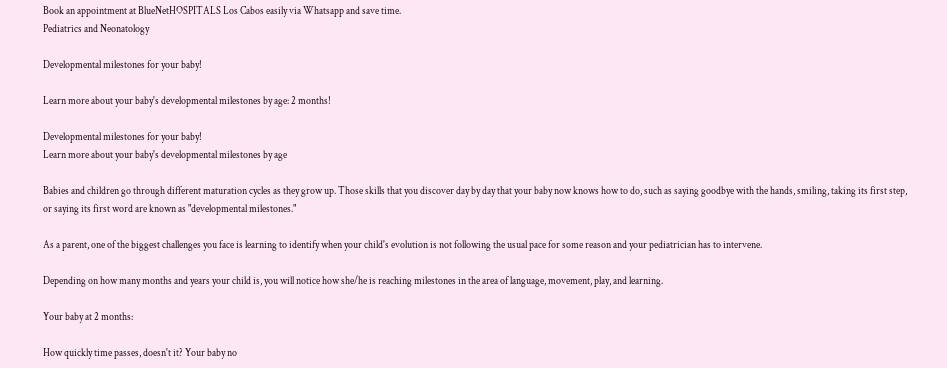Book an appointment at BlueNetHOSPITALS Los Cabos easily via Whatsapp and save time.
Pediatrics and Neonatology

Developmental milestones for your baby!

Learn more about your baby's developmental milestones by age: 2 months!

Developmental milestones for your baby!
Learn more about your baby's developmental milestones by age

Babies and children go through different maturation cycles as they grow up. Those skills that you discover day by day that your baby now knows how to do, such as saying goodbye with the hands, smiling, taking its first step, or saying its first word are known as "developmental milestones."

As a parent, one of the biggest challenges you face is learning to identify when your child's evolution is not following the usual pace for some reason and your pediatrician has to intervene.

Depending on how many months and years your child is, you will notice how she/he is reaching milestones in the area of language, movement, play, and learning.

Your baby at 2 months:

How quickly time passes, doesn't it? Your baby no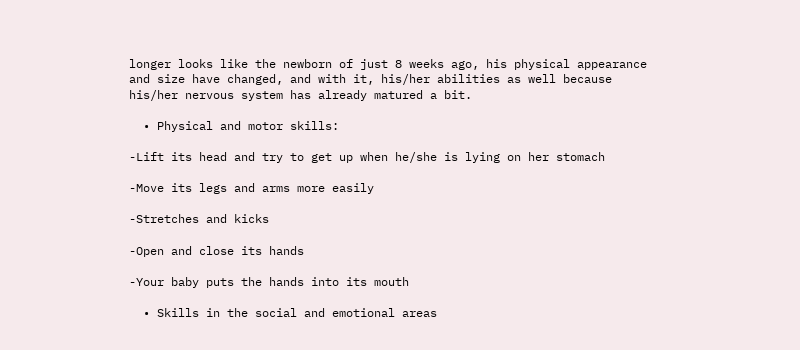longer looks like the newborn of just 8 weeks ago, his physical appearance and size have changed, and with it, his/her abilities as well because his/her nervous system has already matured a bit.

  • Physical and motor skills:

-Lift its head and try to get up when he/she is lying on her stomach

-Move its legs and arms more easily

-Stretches and kicks

-Open and close its hands

-Your baby puts the hands into its mouth

  • Skills in the social and emotional areas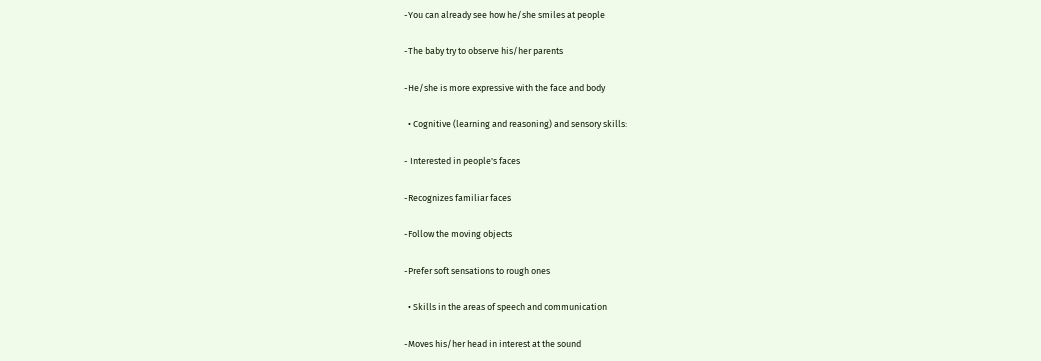-You can already see how he/she smiles at people

-The baby try to observe his/her parents

-He/she is more expressive with the face and body

  • Cognitive (learning and reasoning) and sensory skills:

- Interested in people's faces

-Recognizes familiar faces

-Follow the moving objects

-Prefer soft sensations to rough ones

  • Skills in the areas of speech and communication

-Moves his/her head in interest at the sound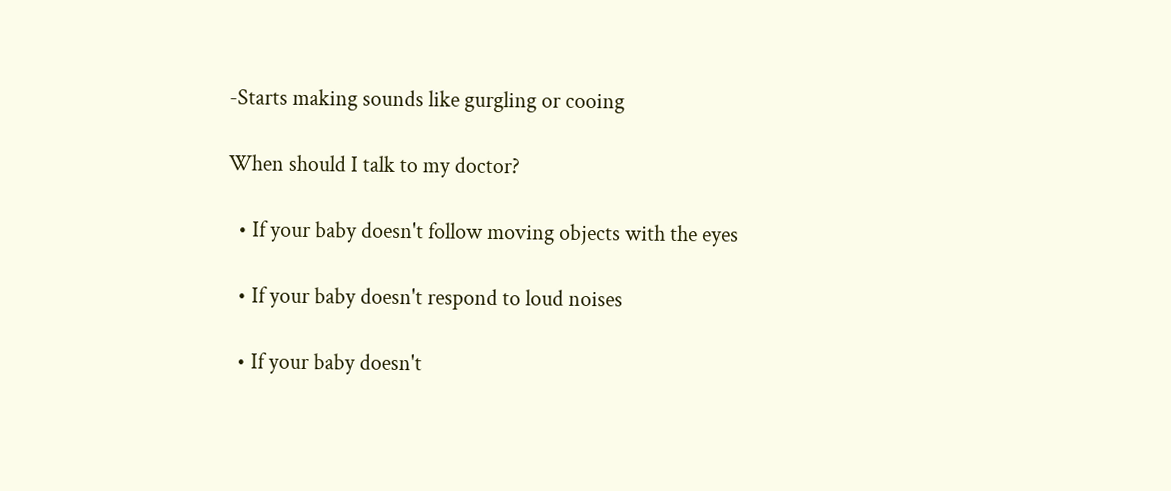-Starts making sounds like gurgling or cooing

When should I talk to my doctor?

  • If your baby doesn't follow moving objects with the eyes

  • If your baby doesn't respond to loud noises

  • If your baby doesn't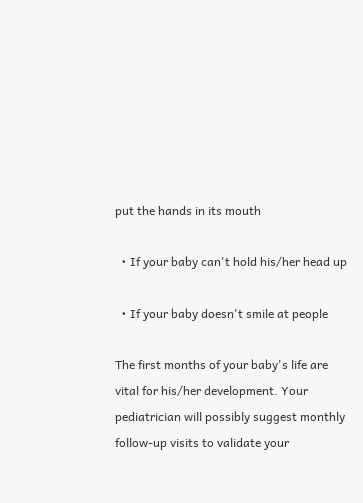put the hands in its mouth

  • If your baby can't hold his/her head up

  • If your baby doesn't smile at people

The first months of your baby's life are vital for his/her development. Your pediatrician will possibly suggest monthly follow-up visits to validate your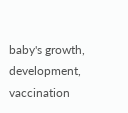baby's growth, development, vaccination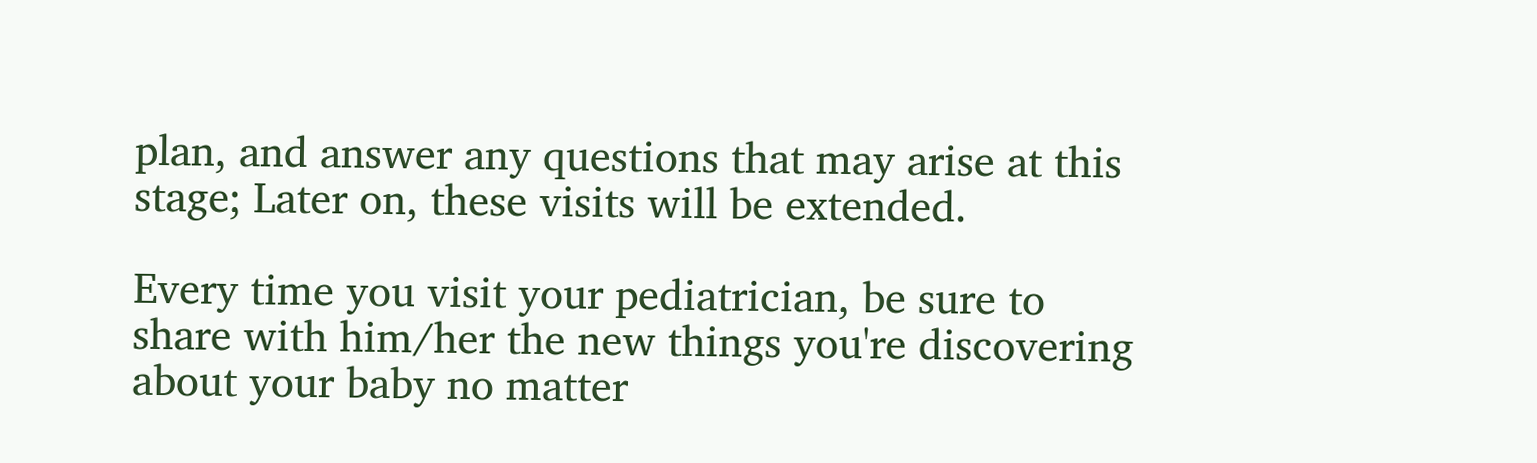plan, and answer any questions that may arise at this stage; Later on, these visits will be extended.

Every time you visit your pediatrician, be sure to share with him/her the new things you're discovering about your baby no matter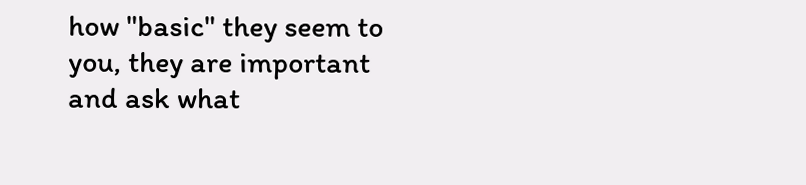how "basic" they seem to you, they are important and ask what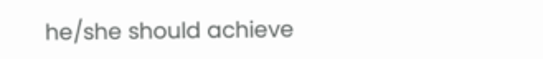he/she should achieve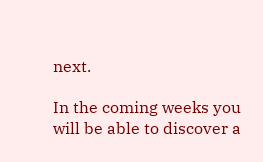next.

In the coming weeks you will be able to discover a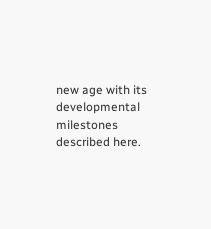new age with its developmental milestones described here.